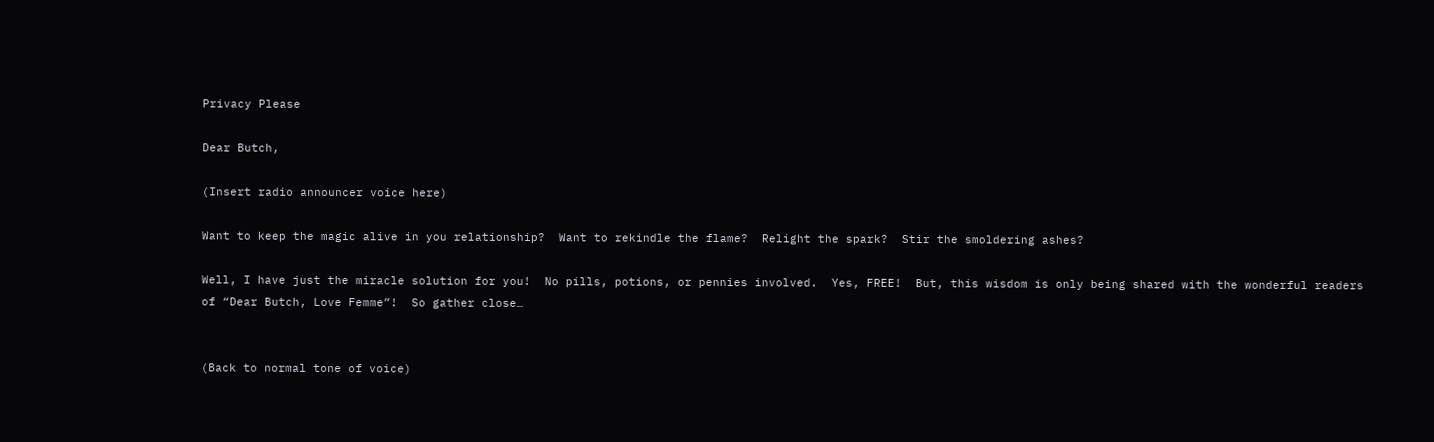Privacy Please

Dear Butch,

(Insert radio announcer voice here)

Want to keep the magic alive in you relationship?  Want to rekindle the flame?  Relight the spark?  Stir the smoldering ashes?

Well, I have just the miracle solution for you!  No pills, potions, or pennies involved.  Yes, FREE!  But, this wisdom is only being shared with the wonderful readers of “Dear Butch, Love Femme”!  So gather close…


(Back to normal tone of voice)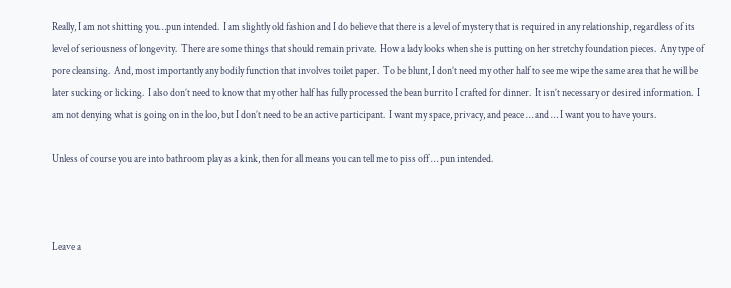Really, I am not shitting you…pun intended.  I am slightly old fashion and I do believe that there is a level of mystery that is required in any relationship, regardless of its level of seriousness of longevity.  There are some things that should remain private.  How a lady looks when she is putting on her stretchy foundation pieces.  Any type of pore cleansing.  And, most importantly any bodily function that involves toilet paper.  To be blunt, I don’t need my other half to see me wipe the same area that he will be later sucking or licking.  I also don’t need to know that my other half has fully processed the bean burrito I crafted for dinner.  It isn’t necessary or desired information.  I am not denying what is going on in the loo, but I don’t need to be an active participant.  I want my space, privacy, and peace … and … I want you to have yours.

Unless of course you are into bathroom play as a kink, then for all means you can tell me to piss off … pun intended.



Leave a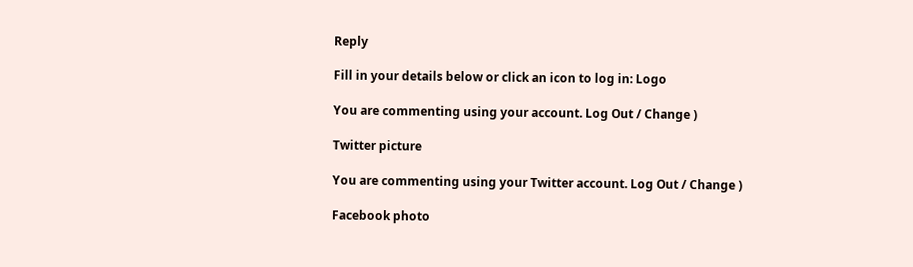Reply

Fill in your details below or click an icon to log in: Logo

You are commenting using your account. Log Out / Change )

Twitter picture

You are commenting using your Twitter account. Log Out / Change )

Facebook photo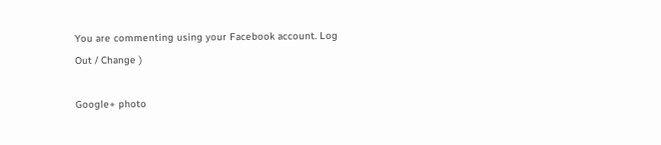You are commenting using your Facebook account. Log Out / Change )

Google+ photo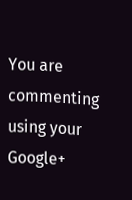You are commenting using your Google+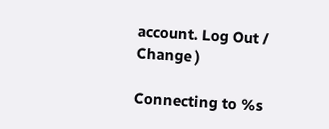account. Log Out / Change )

Connecting to %s